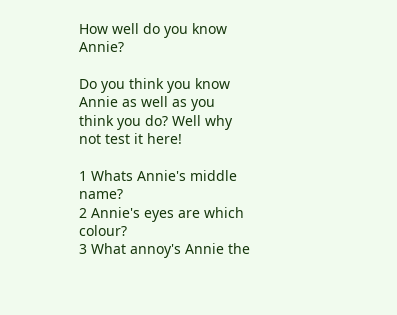How well do you know Annie?

Do you think you know Annie as well as you think you do? Well why not test it here!

1 Whats Annie's middle name?
2 Annie's eyes are which colour?
3 What annoy's Annie the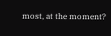most, at the moment?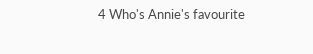4 Who's Annie's favourite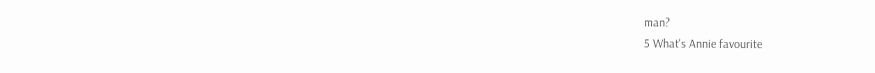man?
5 What's Annie favourite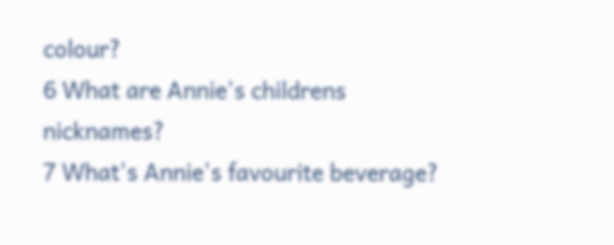colour?
6 What are Annie's childrens nicknames?
7 What's Annie's favourite beverage?